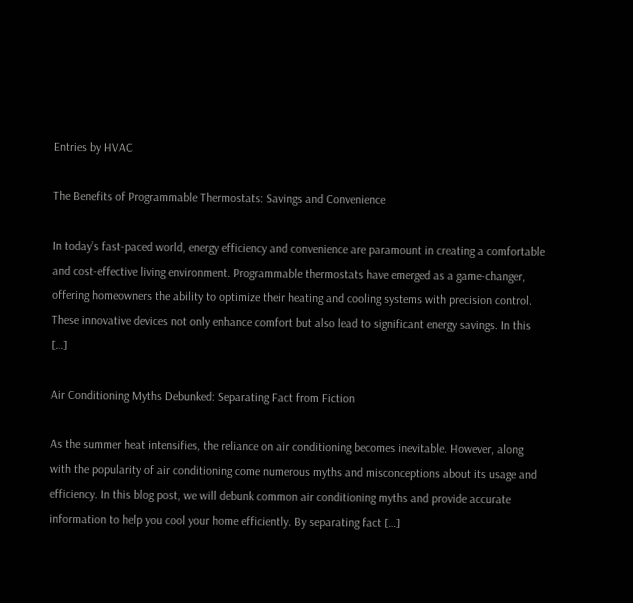Entries by HVAC

The Benefits of Programmable Thermostats: Savings and Convenience

In today’s fast-paced world, energy efficiency and convenience are paramount in creating a comfortable and cost-effective living environment. Programmable thermostats have emerged as a game-changer, offering homeowners the ability to optimize their heating and cooling systems with precision control. These innovative devices not only enhance comfort but also lead to significant energy savings. In this […]

Air Conditioning Myths Debunked: Separating Fact from Fiction

As the summer heat intensifies, the reliance on air conditioning becomes inevitable. However, along with the popularity of air conditioning come numerous myths and misconceptions about its usage and efficiency. In this blog post, we will debunk common air conditioning myths and provide accurate information to help you cool your home efficiently. By separating fact […]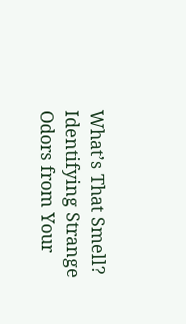What’s That Smell? Identifying Strange Odors from Your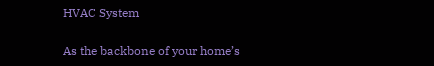HVAC System

As the backbone of your home’s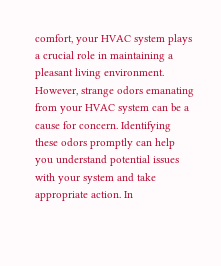comfort, your HVAC system plays a crucial role in maintaining a pleasant living environment. However, strange odors emanating from your HVAC system can be a cause for concern. Identifying these odors promptly can help you understand potential issues with your system and take appropriate action. In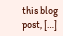this blog post, […]